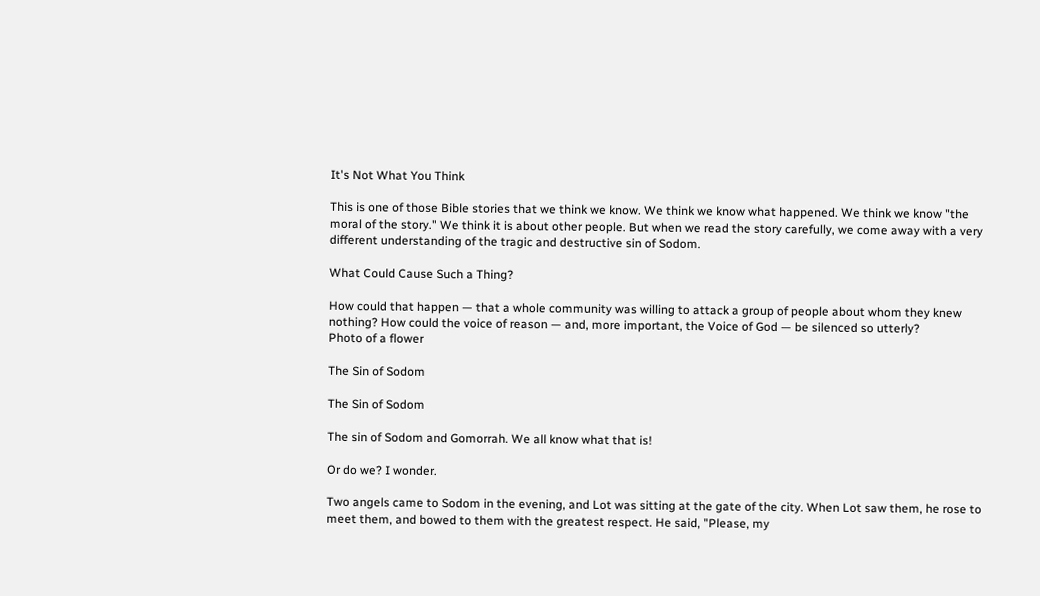It's Not What You Think

This is one of those Bible stories that we think we know. We think we know what happened. We think we know "the moral of the story." We think it is about other people. But when we read the story carefully, we come away with a very different understanding of the tragic and destructive sin of Sodom.

What Could Cause Such a Thing?

How could that happen — that a whole community was willing to attack a group of people about whom they knew nothing? How could the voice of reason — and, more important, the Voice of God — be silenced so utterly?
Photo of a flower

The Sin of Sodom

The Sin of Sodom

The sin of Sodom and Gomorrah. We all know what that is!

Or do we? I wonder.

Two angels came to Sodom in the evening, and Lot was sitting at the gate of the city. When Lot saw them, he rose to meet them, and bowed to them with the greatest respect. He said, "Please, my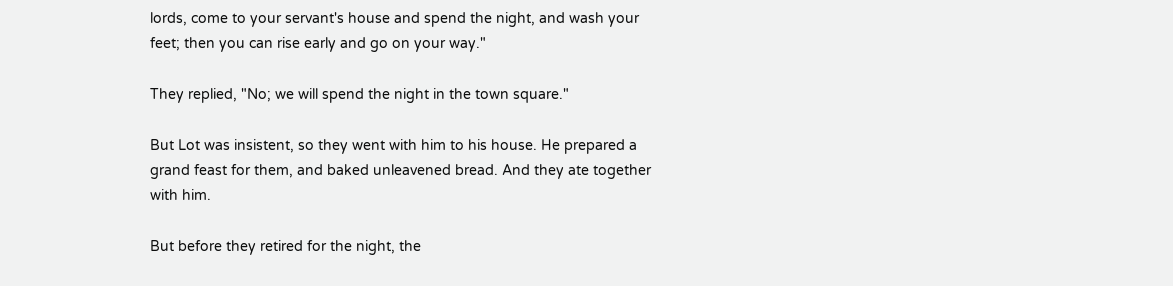lords, come to your servant's house and spend the night, and wash your feet; then you can rise early and go on your way."

They replied, "No; we will spend the night in the town square."

But Lot was insistent, so they went with him to his house. He prepared a grand feast for them, and baked unleavened bread. And they ate together with him.

But before they retired for the night, the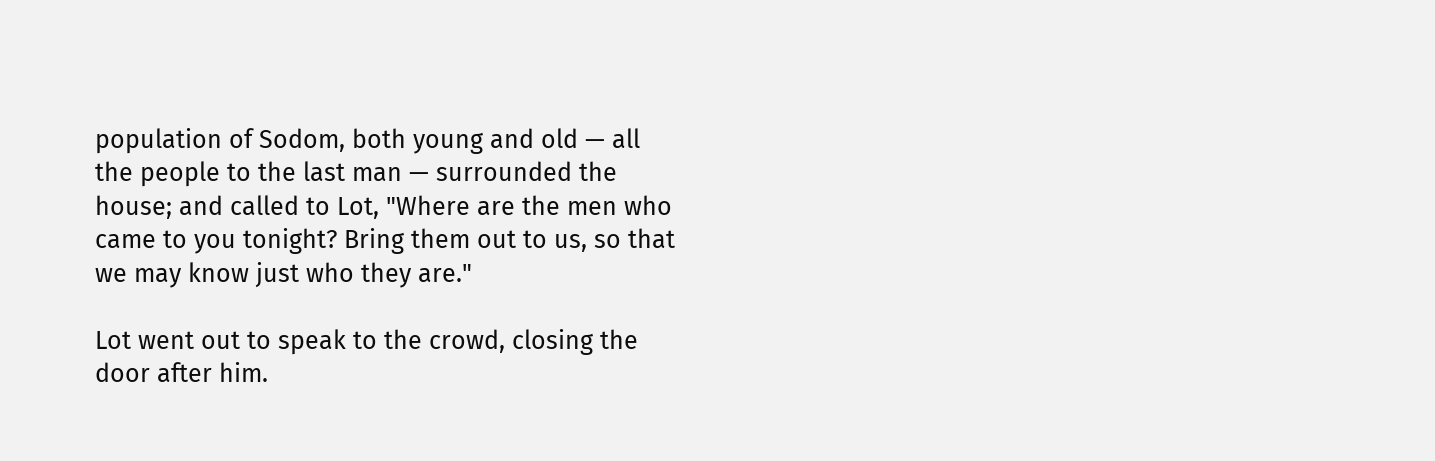population of Sodom, both young and old — all the people to the last man — surrounded the house; and called to Lot, "Where are the men who came to you tonight? Bring them out to us, so that we may know just who they are."

Lot went out to speak to the crowd, closing the door after him.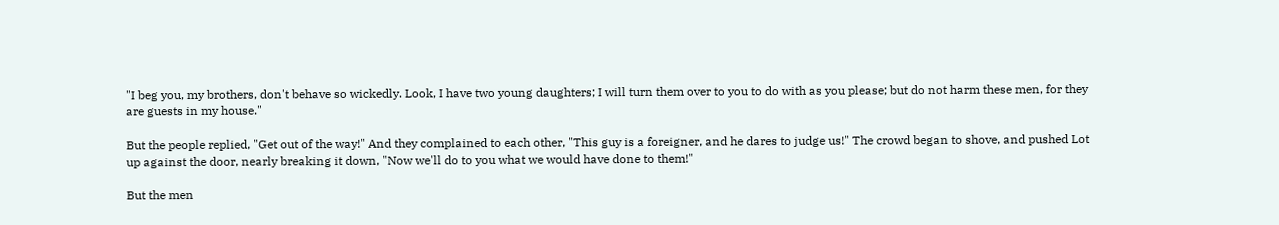"I beg you, my brothers, don't behave so wickedly. Look, I have two young daughters; I will turn them over to you to do with as you please; but do not harm these men, for they are guests in my house."

But the people replied, "Get out of the way!" And they complained to each other, "This guy is a foreigner, and he dares to judge us!" The crowd began to shove, and pushed Lot up against the door, nearly breaking it down, "Now we'll do to you what we would have done to them!"

But the men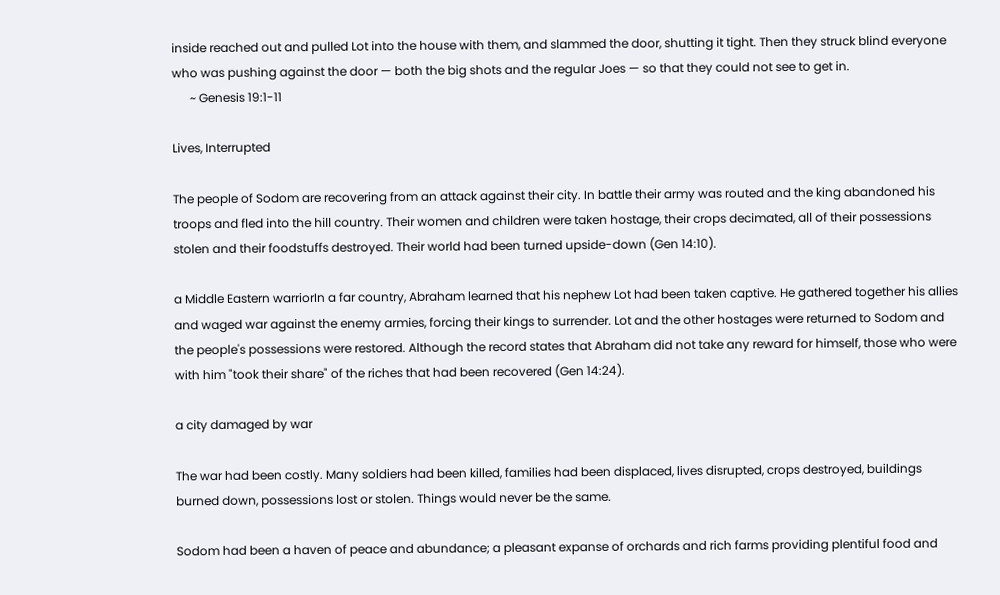inside reached out and pulled Lot into the house with them, and slammed the door, shutting it tight. Then they struck blind everyone who was pushing against the door — both the big shots and the regular Joes — so that they could not see to get in.
      ~ Genesis 19:1-11

Lives, Interrupted

The people of Sodom are recovering from an attack against their city. In battle their army was routed and the king abandoned his troops and fled into the hill country. Their women and children were taken hostage, their crops decimated, all of their possessions stolen and their foodstuffs destroyed. Their world had been turned upside-down (Gen 14:10).

a Middle Eastern warriorIn a far country, Abraham learned that his nephew Lot had been taken captive. He gathered together his allies and waged war against the enemy armies, forcing their kings to surrender. Lot and the other hostages were returned to Sodom and the people's possessions were restored. Although the record states that Abraham did not take any reward for himself, those who were with him "took their share" of the riches that had been recovered (Gen 14:24).

a city damaged by war

The war had been costly. Many soldiers had been killed, families had been displaced, lives disrupted, crops destroyed, buildings burned down, possessions lost or stolen. Things would never be the same.

Sodom had been a haven of peace and abundance; a pleasant expanse of orchards and rich farms providing plentiful food and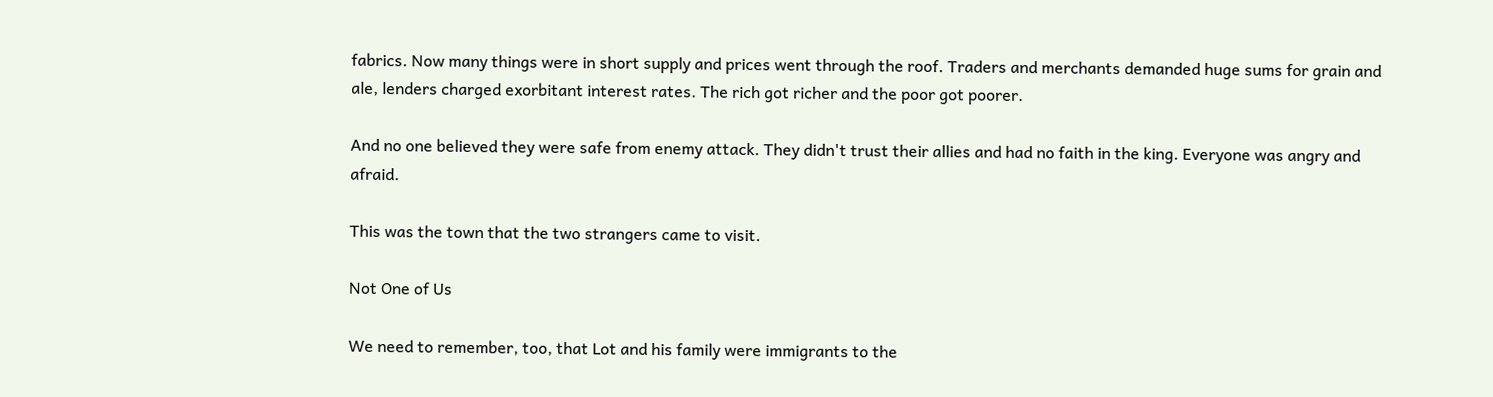fabrics. Now many things were in short supply and prices went through the roof. Traders and merchants demanded huge sums for grain and ale, lenders charged exorbitant interest rates. The rich got richer and the poor got poorer.

And no one believed they were safe from enemy attack. They didn't trust their allies and had no faith in the king. Everyone was angry and afraid.

This was the town that the two strangers came to visit.

Not One of Us

We need to remember, too, that Lot and his family were immigrants to the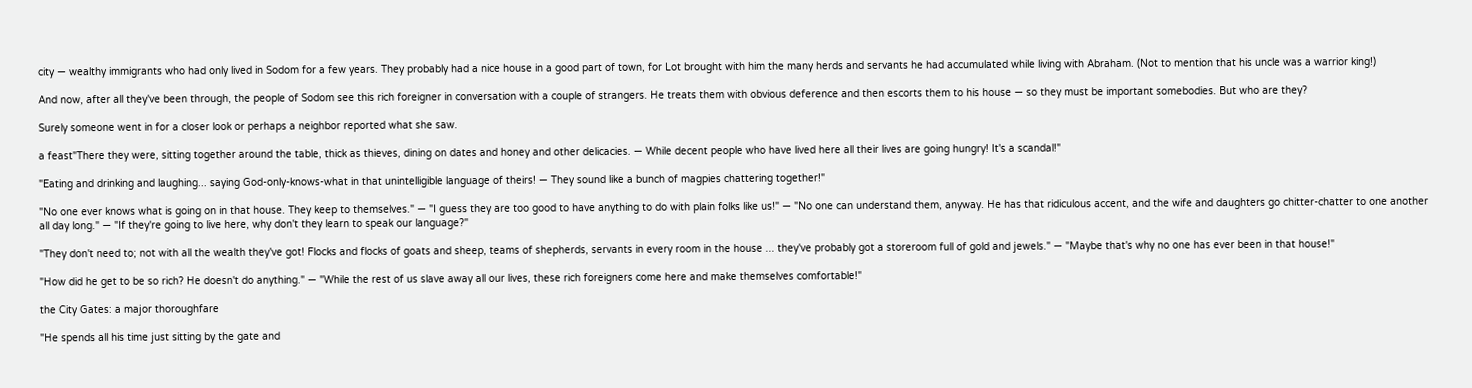city — wealthy immigrants who had only lived in Sodom for a few years. They probably had a nice house in a good part of town, for Lot brought with him the many herds and servants he had accumulated while living with Abraham. (Not to mention that his uncle was a warrior king!)

And now, after all they've been through, the people of Sodom see this rich foreigner in conversation with a couple of strangers. He treats them with obvious deference and then escorts them to his house — so they must be important somebodies. But who are they?

Surely someone went in for a closer look or perhaps a neighbor reported what she saw.

a feast"There they were, sitting together around the table, thick as thieves, dining on dates and honey and other delicacies. — While decent people who have lived here all their lives are going hungry! It's a scandal!"

"Eating and drinking and laughing... saying God-only-knows-what in that unintelligible language of theirs! — They sound like a bunch of magpies chattering together!"

"No one ever knows what is going on in that house. They keep to themselves." — "I guess they are too good to have anything to do with plain folks like us!" — "No one can understand them, anyway. He has that ridiculous accent, and the wife and daughters go chitter-chatter to one another all day long." — "If they're going to live here, why don't they learn to speak our language?"

"They don't need to; not with all the wealth they've got! Flocks and flocks of goats and sheep, teams of shepherds, servants in every room in the house ... they've probably got a storeroom full of gold and jewels." — "Maybe that's why no one has ever been in that house!"

"How did he get to be so rich? He doesn't do anything." — "While the rest of us slave away all our lives, these rich foreigners come here and make themselves comfortable!"

the City Gates: a major thoroughfare

"He spends all his time just sitting by the gate and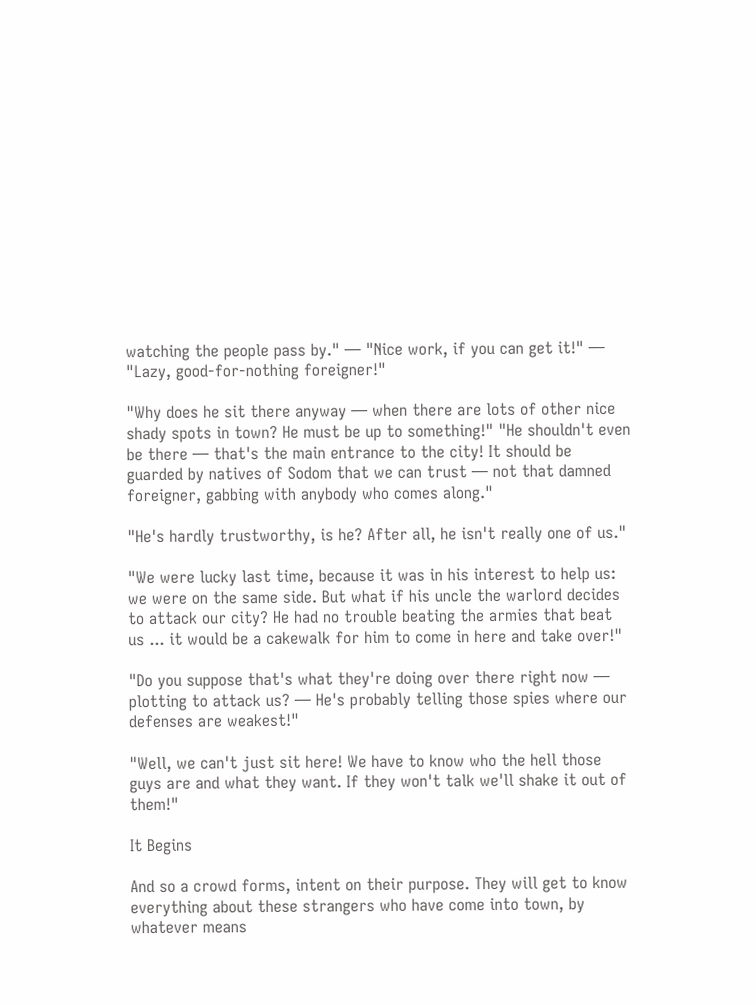watching the people pass by." — "Nice work, if you can get it!" — "Lazy, good-for-nothing foreigner!"

"Why does he sit there anyway — when there are lots of other nice shady spots in town? He must be up to something!" "He shouldn't even be there — that's the main entrance to the city! It should be guarded by natives of Sodom that we can trust — not that damned foreigner, gabbing with anybody who comes along."

"He's hardly trustworthy, is he? After all, he isn't really one of us."

"We were lucky last time, because it was in his interest to help us: we were on the same side. But what if his uncle the warlord decides to attack our city? He had no trouble beating the armies that beat us ... it would be a cakewalk for him to come in here and take over!"

"Do you suppose that's what they're doing over there right now — plotting to attack us? — He's probably telling those spies where our defenses are weakest!"

"Well, we can't just sit here! We have to know who the hell those guys are and what they want. If they won't talk we'll shake it out of them!"

It Begins

And so a crowd forms, intent on their purpose. They will get to know everything about these strangers who have come into town, by whatever means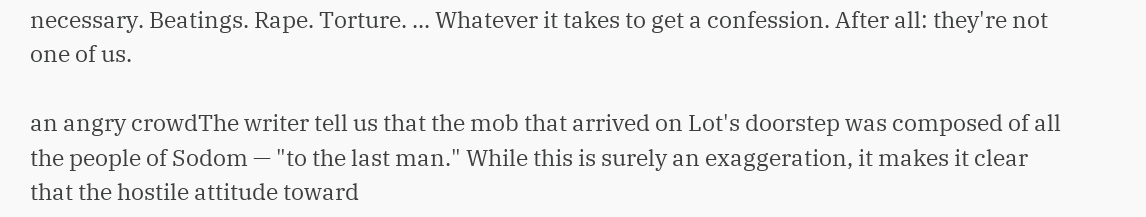necessary. Beatings. Rape. Torture. ... Whatever it takes to get a confession. After all: they're not one of us.

an angry crowdThe writer tell us that the mob that arrived on Lot's doorstep was composed of all the people of Sodom — "to the last man." While this is surely an exaggeration, it makes it clear that the hostile attitude toward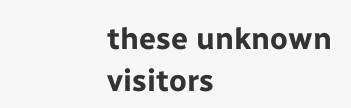these unknown visitors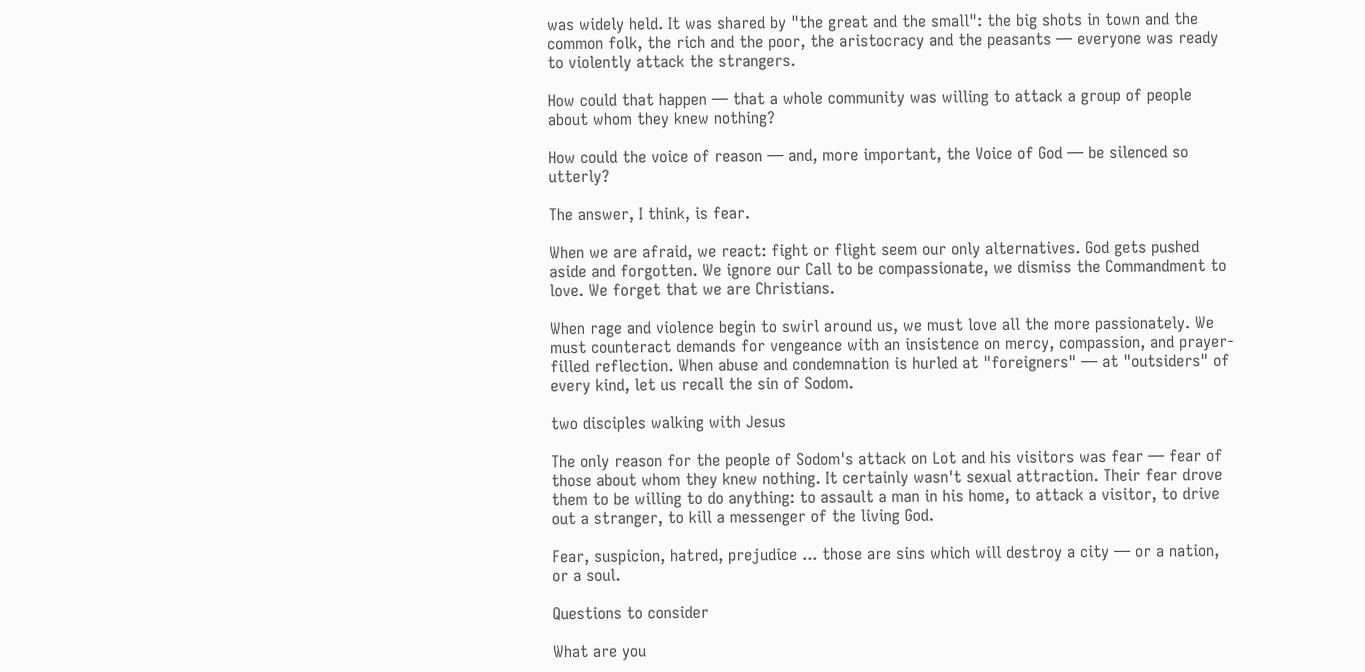was widely held. It was shared by "the great and the small": the big shots in town and the common folk, the rich and the poor, the aristocracy and the peasants — everyone was ready to violently attack the strangers.

How could that happen — that a whole community was willing to attack a group of people about whom they knew nothing?

How could the voice of reason — and, more important, the Voice of God — be silenced so utterly?

The answer, I think, is fear.

When we are afraid, we react: fight or flight seem our only alternatives. God gets pushed aside and forgotten. We ignore our Call to be compassionate, we dismiss the Commandment to love. We forget that we are Christians.

When rage and violence begin to swirl around us, we must love all the more passionately. We must counteract demands for vengeance with an insistence on mercy, compassion, and prayer-filled reflection. When abuse and condemnation is hurled at "foreigners" — at "outsiders" of every kind, let us recall the sin of Sodom.

two disciples walking with Jesus

The only reason for the people of Sodom's attack on Lot and his visitors was fear — fear of those about whom they knew nothing. It certainly wasn't sexual attraction. Their fear drove them to be willing to do anything: to assault a man in his home, to attack a visitor, to drive out a stranger, to kill a messenger of the living God.

Fear, suspicion, hatred, prejudice ... those are sins which will destroy a city — or a nation, or a soul.

Questions to consider

What are you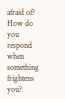afraid of? How do you respond when something frightens you?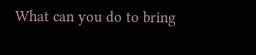What can you do to bring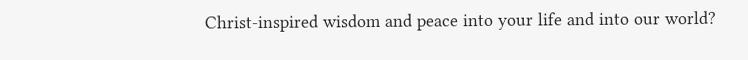Christ-inspired wisdom and peace into your life and into our world?